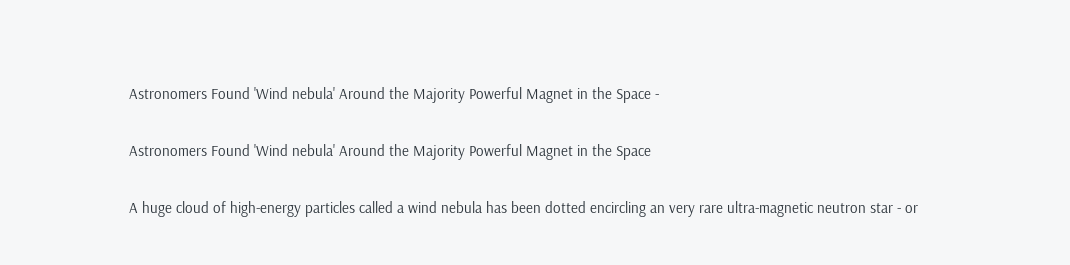Astronomers Found 'Wind nebula' Around the Majority Powerful Magnet in the Space -

Astronomers Found 'Wind nebula' Around the Majority Powerful Magnet in the Space

A huge cloud of high-energy particles called a wind nebula has been dotted encircling an very rare ultra-magnetic neutron star - or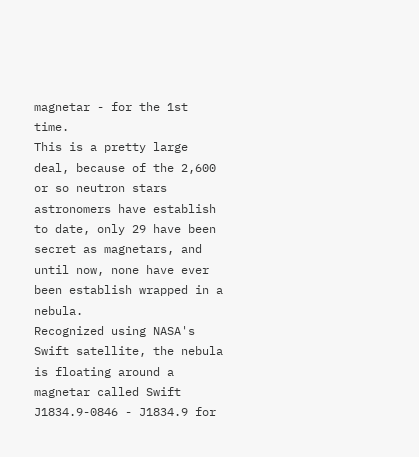magnetar - for the 1st time.
This is a pretty large deal, because of the 2,600 or so neutron stars astronomers have establish to date, only 29 have been secret as magnetars, and until now, none have ever been establish wrapped in a nebula.
Recognized using NASA's Swift satellite, the nebula is floating around a magnetar called Swift J1834.9-0846 - J1834.9 for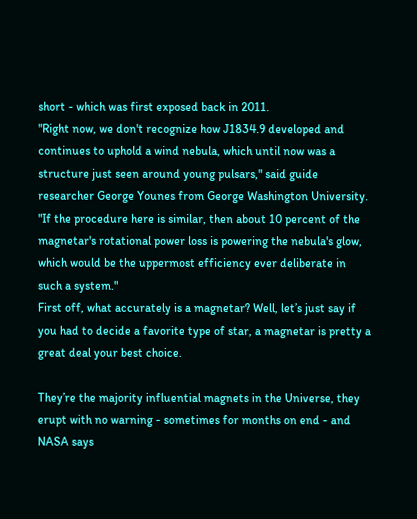short - which was first exposed back in 2011.
"Right now, we don't recognize how J1834.9 developed and continues to uphold a wind nebula, which until now was a structure just seen around young pulsars," said guide researcher George Younes from George Washington University.
"If the procedure here is similar, then about 10 percent of the magnetar's rotational power loss is powering the nebula's glow, which would be the uppermost efficiency ever deliberate in such a system."
First off, what accurately is a magnetar? Well, let’s just say if you had to decide a favorite type of star, a magnetar is pretty a great deal your best choice.

They’re the majority influential magnets in the Universe, they erupt with no warning - sometimes for months on end - and NASA says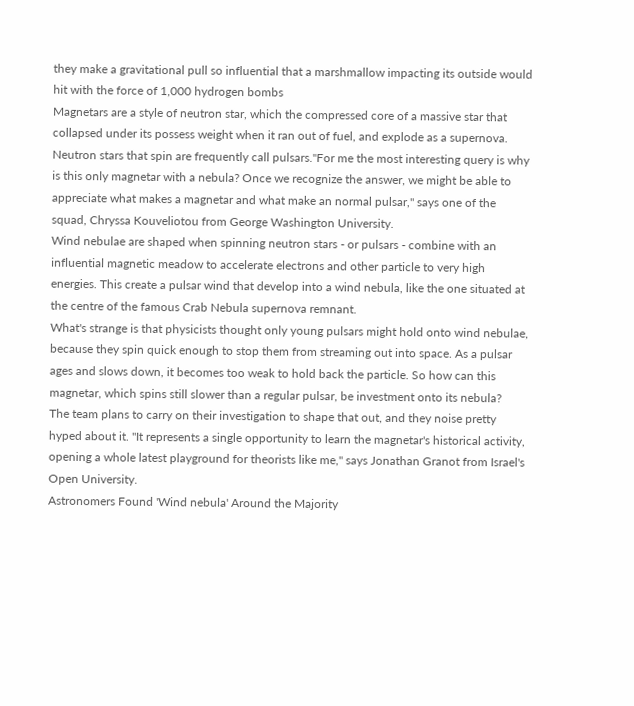they make a gravitational pull so influential that a marshmallow impacting its outside would hit with the force of 1,000 hydrogen bombs
Magnetars are a style of neutron star, which the compressed core of a massive star that collapsed under its possess weight when it ran out of fuel, and explode as a supernova. Neutron stars that spin are frequently call pulsars."For me the most interesting query is why is this only magnetar with a nebula? Once we recognize the answer, we might be able to appreciate what makes a magnetar and what make an normal pulsar," says one of the squad, Chryssa Kouveliotou from George Washington University.
Wind nebulae are shaped when spinning neutron stars - or pulsars - combine with an influential magnetic meadow to accelerate electrons and other particle to very high energies. This create a pulsar wind that develop into a wind nebula, like the one situated at the centre of the famous Crab Nebula supernova remnant.
What's strange is that physicists thought only young pulsars might hold onto wind nebulae, because they spin quick enough to stop them from streaming out into space. As a pulsar ages and slows down, it becomes too weak to hold back the particle. So how can this magnetar, which spins still slower than a regular pulsar, be investment onto its nebula?
The team plans to carry on their investigation to shape that out, and they noise pretty hyped about it. "It represents a single opportunity to learn the magnetar's historical activity, opening a whole latest playground for theorists like me," says Jonathan Granot from Israel's Open University.
Astronomers Found 'Wind nebula' Around the Majority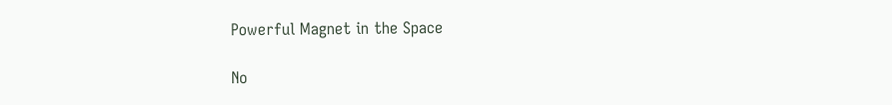Powerful Magnet in the Space

No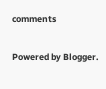comments

Powered by Blogger.